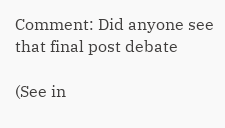Comment: Did anyone see that final post debate

(See in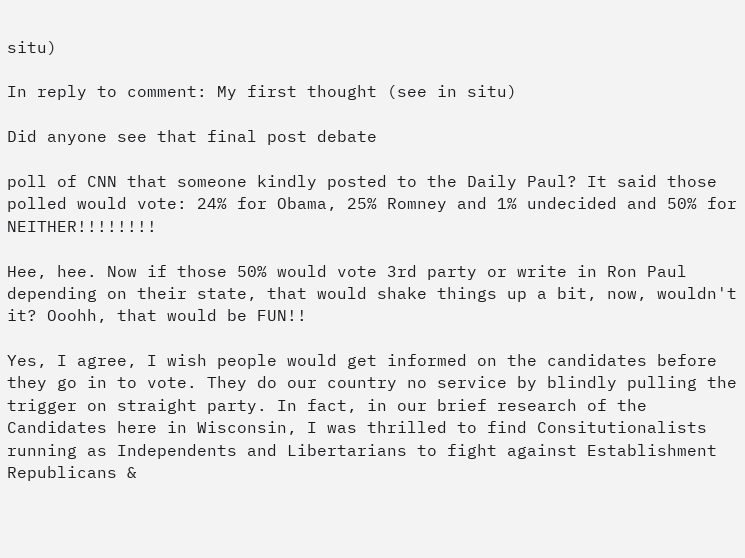situ)

In reply to comment: My first thought (see in situ)

Did anyone see that final post debate

poll of CNN that someone kindly posted to the Daily Paul? It said those polled would vote: 24% for Obama, 25% Romney and 1% undecided and 50% for NEITHER!!!!!!!!

Hee, hee. Now if those 50% would vote 3rd party or write in Ron Paul depending on their state, that would shake things up a bit, now, wouldn't it? Ooohh, that would be FUN!!

Yes, I agree, I wish people would get informed on the candidates before they go in to vote. They do our country no service by blindly pulling the trigger on straight party. In fact, in our brief research of the Candidates here in Wisconsin, I was thrilled to find Consitutionalists running as Independents and Libertarians to fight against Establishment Republicans &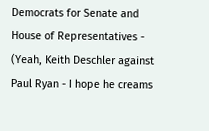Democrats for Senate and House of Representatives - (Yeah, Keith Deschler against Paul Ryan - I hope he creams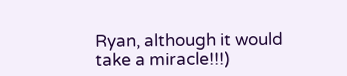Ryan, although it would take a miracle!!!)